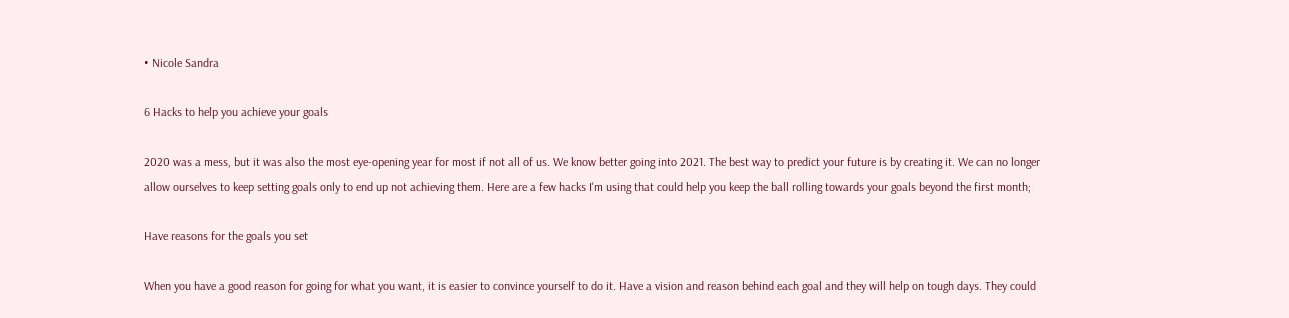• Nicole Sandra

6 Hacks to help you achieve your goals

2020 was a mess, but it was also the most eye-opening year for most if not all of us. We know better going into 2021. The best way to predict your future is by creating it. We can no longer allow ourselves to keep setting goals only to end up not achieving them. Here are a few hacks I'm using that could help you keep the ball rolling towards your goals beyond the first month;

Have reasons for the goals you set

When you have a good reason for going for what you want, it is easier to convince yourself to do it. Have a vision and reason behind each goal and they will help on tough days. They could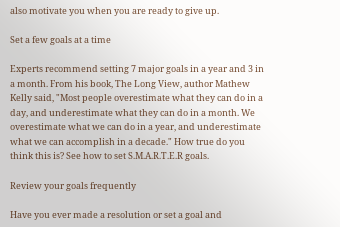also motivate you when you are ready to give up.

Set a few goals at a time

Experts recommend setting 7 major goals in a year and 3 in a month. From his book, The Long View, author Mathew Kelly said, "Most people overestimate what they can do in a day, and underestimate what they can do in a month. We overestimate what we can do in a year, and underestimate what we can accomplish in a decade." How true do you think this is? See how to set S.M.A.R.T.E.R goals.

Review your goals frequently

Have you ever made a resolution or set a goal and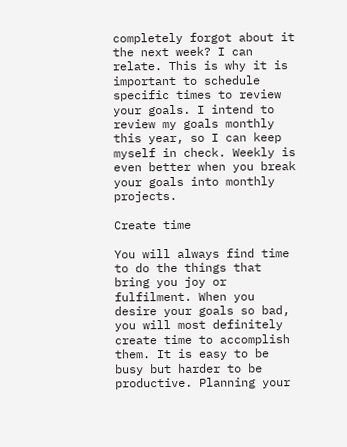completely forgot about it the next week? I can relate. This is why it is important to schedule specific times to review your goals. I intend to review my goals monthly this year, so I can keep myself in check. Weekly is even better when you break your goals into monthly projects.

Create time

You will always find time to do the things that bring you joy or fulfilment. When you desire your goals so bad, you will most definitely create time to accomplish them. It is easy to be busy but harder to be productive. Planning your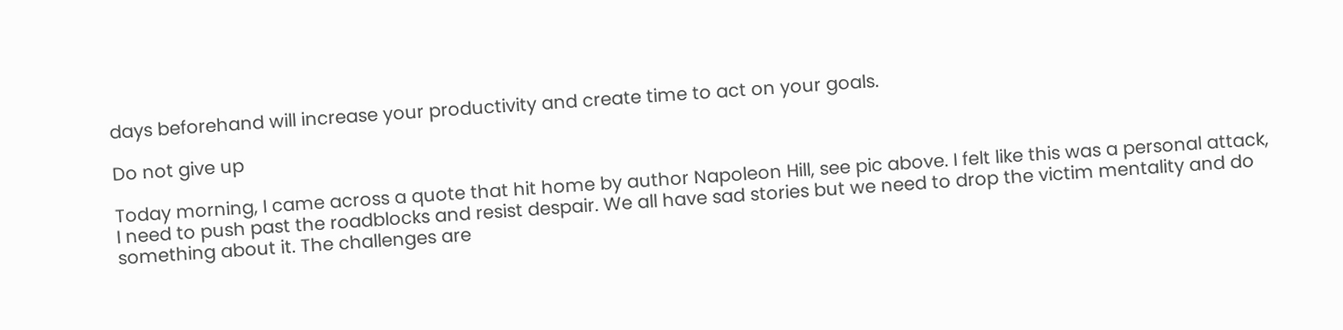days beforehand will increase your productivity and create time to act on your goals.

Do not give up

Today morning, I came across a quote that hit home by author Napoleon Hill, see pic above. I felt like this was a personal attack, I need to push past the roadblocks and resist despair. We all have sad stories but we need to drop the victim mentality and do something about it. The challenges are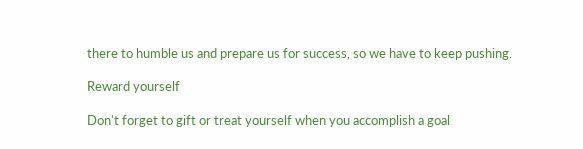there to humble us and prepare us for success, so we have to keep pushing.

Reward yourself

Don't forget to gift or treat yourself when you accomplish a goal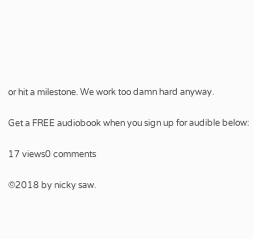or hit a milestone. We work too damn hard anyway.

Get a FREE audiobook when you sign up for audible below:

17 views0 comments

©2018 by nicky saw.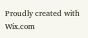Proudly created with Wix.com